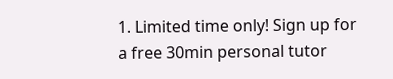1. Limited time only! Sign up for a free 30min personal tutor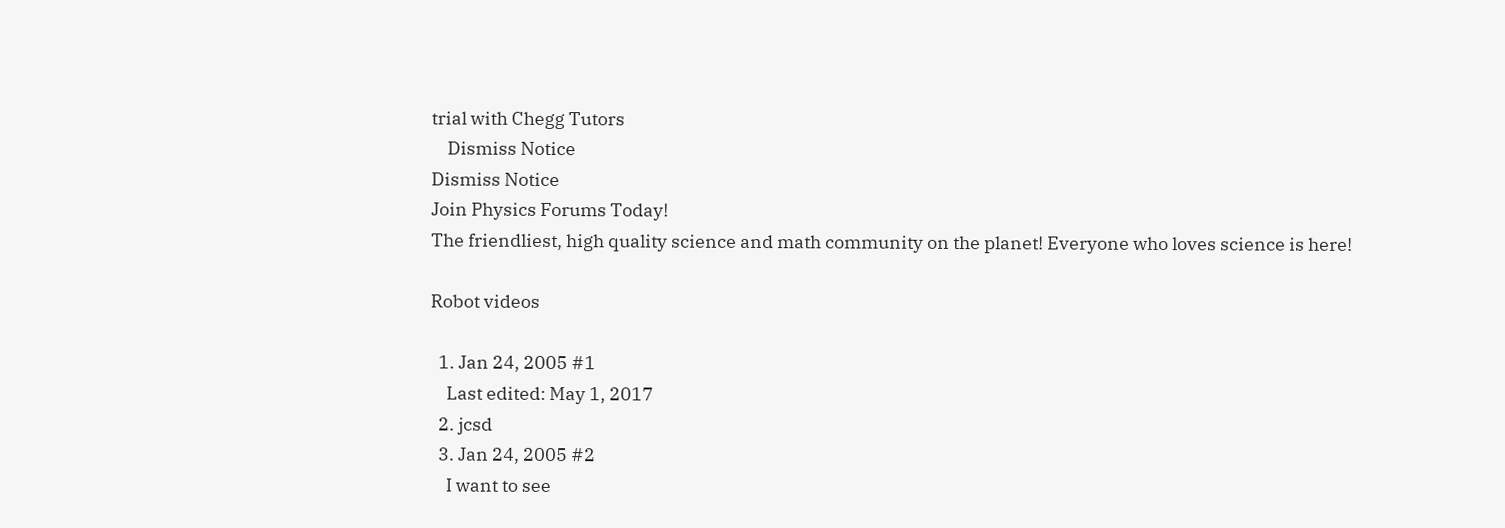trial with Chegg Tutors
    Dismiss Notice
Dismiss Notice
Join Physics Forums Today!
The friendliest, high quality science and math community on the planet! Everyone who loves science is here!

Robot videos

  1. Jan 24, 2005 #1
    Last edited: May 1, 2017
  2. jcsd
  3. Jan 24, 2005 #2
    I want to see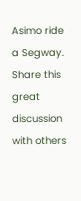Asimo ride a Segway.
Share this great discussion with others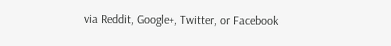via Reddit, Google+, Twitter, or Facebook